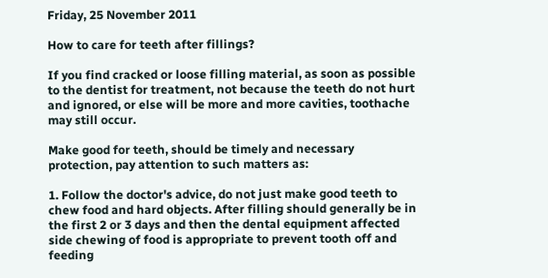Friday, 25 November 2011

How to care for teeth after fillings?

If you find cracked or loose filling material, as soon as possible to the dentist for treatment, not because the teeth do not hurt and ignored, or else will be more and more cavities, toothache may still occur.

Make good for teeth, should be timely and necessary protection, pay attention to such matters as:

1. Follow the doctor's advice, do not just make good teeth to chew food and hard objects. After filling should generally be in the first 2 or 3 days and then the dental equipment affected side chewing of food is appropriate to prevent tooth off and feeding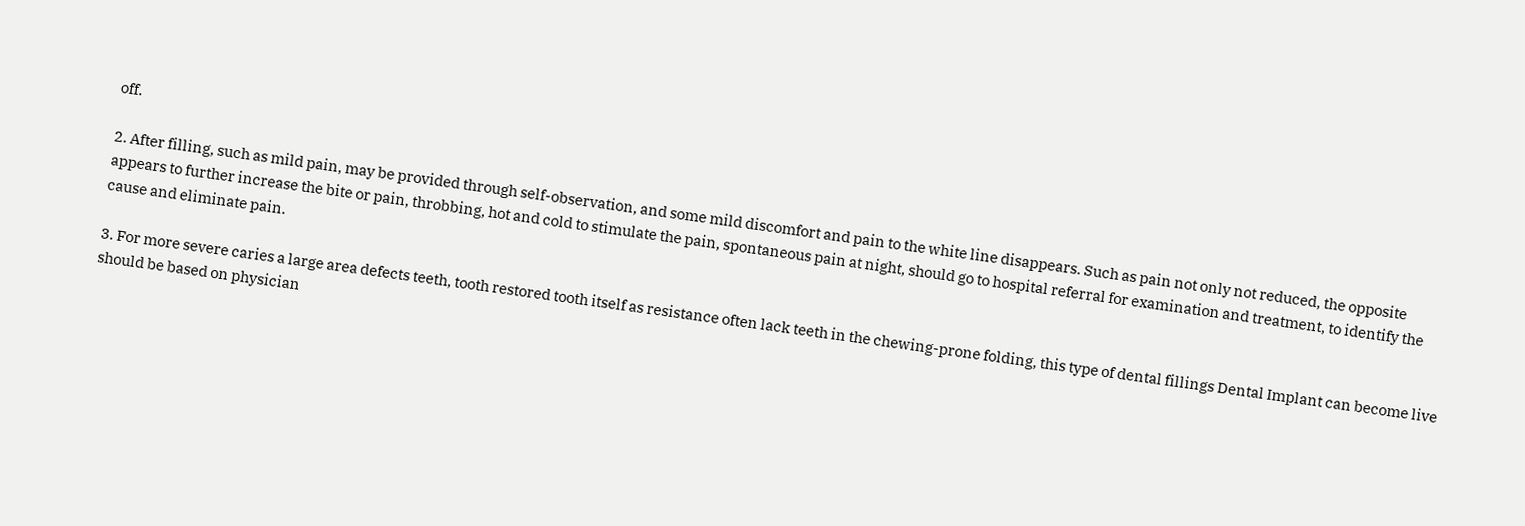off.

2. After filling, such as mild pain, may be provided through self-observation, and some mild discomfort and pain to the white line disappears. Such as pain not only not reduced, the opposite appears to further increase the bite or pain, throbbing, hot and cold to stimulate the pain, spontaneous pain at night, should go to hospital referral for examination and treatment, to identify the cause and eliminate pain.

3. For more severe caries a large area defects teeth, tooth restored tooth itself as resistance often lack teeth in the chewing-prone folding, this type of dental fillings Dental Implant can become live should be based on physician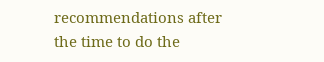recommendations after the time to do the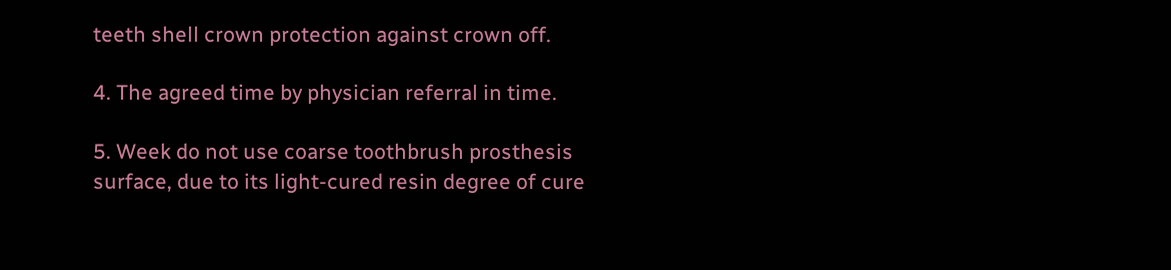teeth shell crown protection against crown off.

4. The agreed time by physician referral in time.

5. Week do not use coarse toothbrush prosthesis surface, due to its light-cured resin degree of cure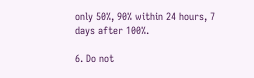only 50%, 90% within 24 hours, 7 days after 100%.

6. Do not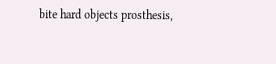bite hard objects prosthesis,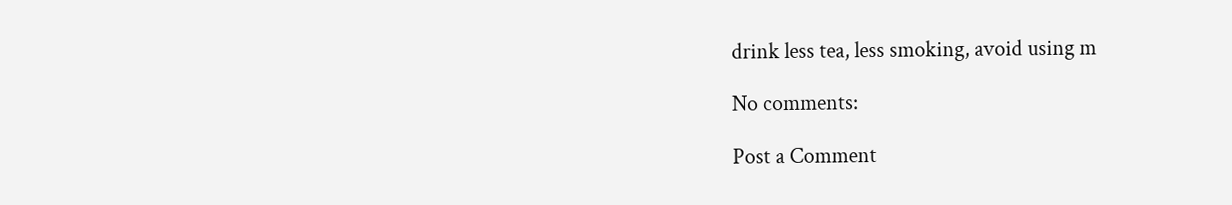drink less tea, less smoking, avoid using m

No comments:

Post a Comment